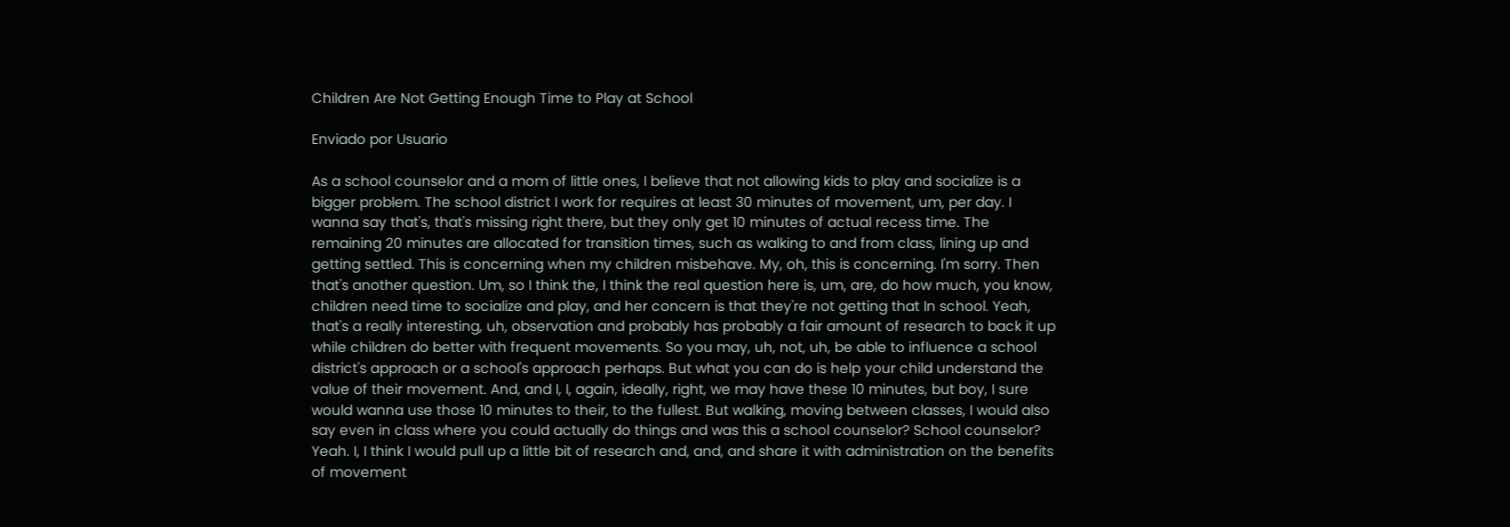Children Are Not Getting Enough Time to Play at School

Enviado por Usuario

As a school counselor and a mom of little ones, I believe that not allowing kids to play and socialize is a bigger problem. The school district I work for requires at least 30 minutes of movement, um, per day. I wanna say that's, that's missing right there, but they only get 10 minutes of actual recess time. The remaining 20 minutes are allocated for transition times, such as walking to and from class, lining up and getting settled. This is concerning when my children misbehave. My, oh, this is concerning. I'm sorry. Then that's another question. Um, so I think the, I think the real question here is, um, are, do how much, you know, children need time to socialize and play, and her concern is that they're not getting that In school. Yeah, that's a really interesting, uh, observation and probably has probably a fair amount of research to back it up while children do better with frequent movements. So you may, uh, not, uh, be able to influence a school district's approach or a school's approach perhaps. But what you can do is help your child understand the value of their movement. And, and I, I, again, ideally, right, we may have these 10 minutes, but boy, I sure would wanna use those 10 minutes to their, to the fullest. But walking, moving between classes, I would also say even in class where you could actually do things and was this a school counselor? School counselor? Yeah. I, I think I would pull up a little bit of research and, and, and share it with administration on the benefits of movement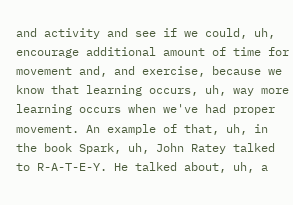and activity and see if we could, uh, encourage additional amount of time for movement and, and exercise, because we know that learning occurs, uh, way more learning occurs when we've had proper movement. An example of that, uh, in the book Spark, uh, John Ratey talked to R-A-T-E-Y. He talked about, uh, a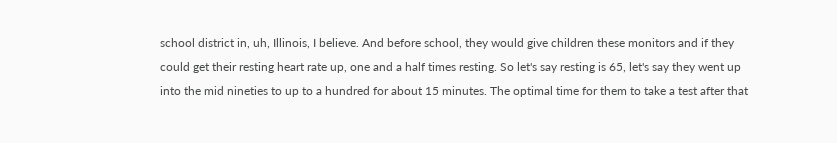school district in, uh, Illinois, I believe. And before school, they would give children these monitors and if they could get their resting heart rate up, one and a half times resting. So let's say resting is 65, let's say they went up into the mid nineties to up to a hundred for about 15 minutes. The optimal time for them to take a test after that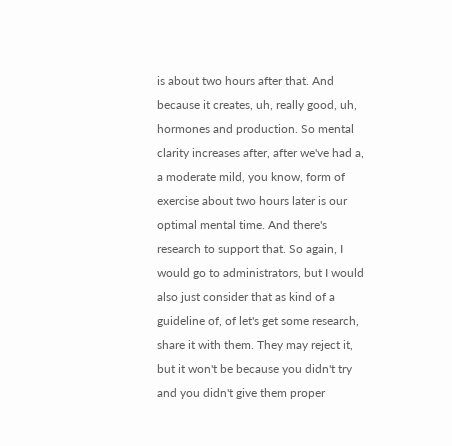is about two hours after that. And because it creates, uh, really good, uh, hormones and production. So mental clarity increases after, after we've had a, a moderate mild, you know, form of exercise about two hours later is our optimal mental time. And there's research to support that. So again, I would go to administrators, but I would also just consider that as kind of a guideline of, of let's get some research, share it with them. They may reject it, but it won't be because you didn't try and you didn't give them proper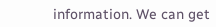information. We can get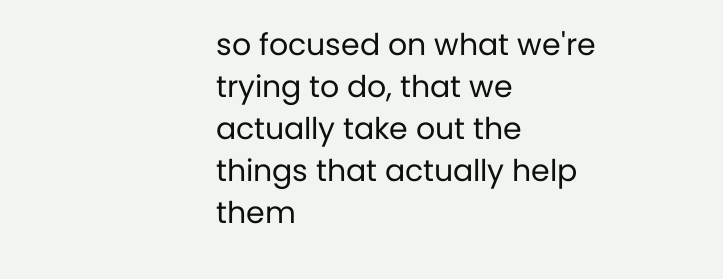so focused on what we're trying to do, that we actually take out the things that actually help them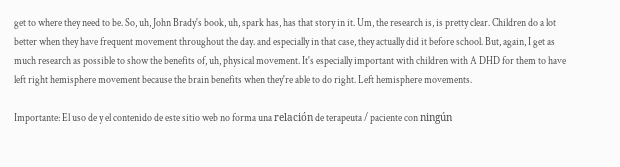get to where they need to be. So, uh, John Brady's book, uh, spark has, has that story in it. Um, the research is, is pretty clear. Children do a lot better when they have frequent movement throughout the day. and especially in that case, they actually did it before school. But, again, I get as much research as possible to show the benefits of, uh, physical movement. It's especially important with children with A DHD for them to have left right hemisphere movement because the brain benefits when they're able to do right. Left hemisphere movements.

Importante: El uso de y el contenido de este sitio web no forma una relación de terapeuta / paciente con ningún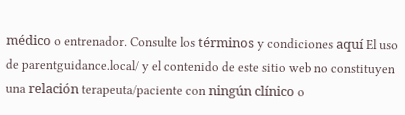médico o entrenador. Consulte los términos y condiciones aquí El uso de parentguidance.local/ y el contenido de este sitio web no constituyen una relación terapeuta/paciente con ningún clínico o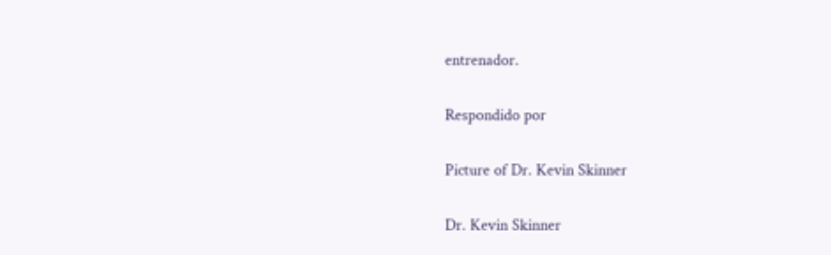entrenador.

Respondido por

Picture of Dr. Kevin Skinner

Dr. Kevin Skinner